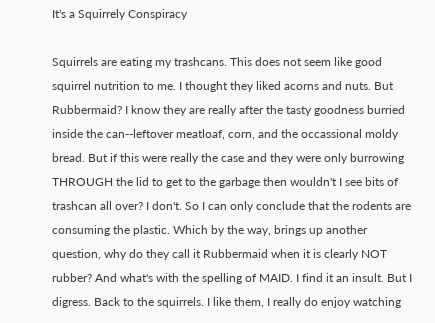It's a Squirrely Conspiracy

Squirrels are eating my trashcans. This does not seem like good squirrel nutrition to me. I thought they liked acorns and nuts. But Rubbermaid? I know they are really after the tasty goodness burried inside the can--leftover meatloaf, corn, and the occassional moldy bread. But if this were really the case and they were only burrowing THROUGH the lid to get to the garbage then wouldn't I see bits of trashcan all over? I don't. So I can only conclude that the rodents are consuming the plastic. Which by the way, brings up another question, why do they call it Rubbermaid when it is clearly NOT rubber? And what's with the spelling of MAID. I find it an insult. But I digress. Back to the squirrels. I like them, I really do enjoy watching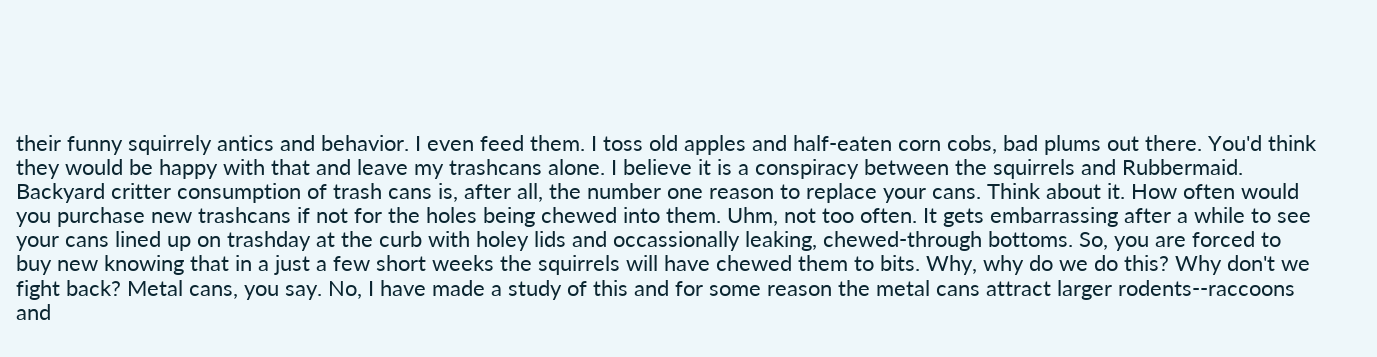their funny squirrely antics and behavior. I even feed them. I toss old apples and half-eaten corn cobs, bad plums out there. You'd think they would be happy with that and leave my trashcans alone. I believe it is a conspiracy between the squirrels and Rubbermaid. Backyard critter consumption of trash cans is, after all, the number one reason to replace your cans. Think about it. How often would you purchase new trashcans if not for the holes being chewed into them. Uhm, not too often. It gets embarrassing after a while to see your cans lined up on trashday at the curb with holey lids and occassionally leaking, chewed-through bottoms. So, you are forced to buy new knowing that in a just a few short weeks the squirrels will have chewed them to bits. Why, why do we do this? Why don't we fight back? Metal cans, you say. No, I have made a study of this and for some reason the metal cans attract larger rodents--raccoons and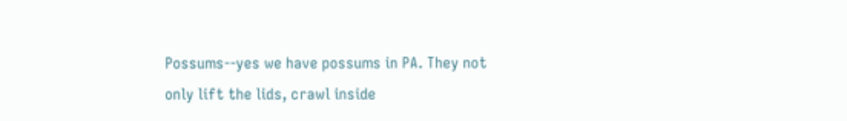Possums--yes we have possums in PA. They not only lift the lids, crawl inside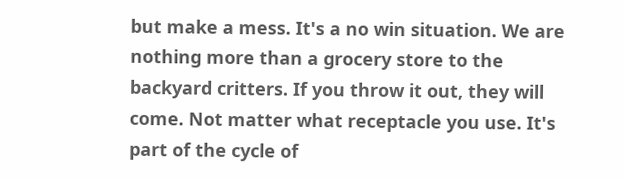but make a mess. It's a no win situation. We are nothing more than a grocery store to the backyard critters. If you throw it out, they will come. Not matter what receptacle you use. It's part of the cycle of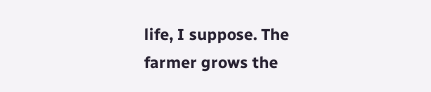life, I suppose. The farmer grows the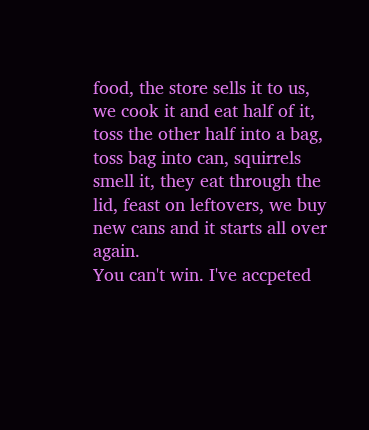food, the store sells it to us, we cook it and eat half of it, toss the other half into a bag, toss bag into can, squirrels smell it, they eat through the lid, feast on leftovers, we buy new cans and it starts all over again.
You can't win. I've accpeted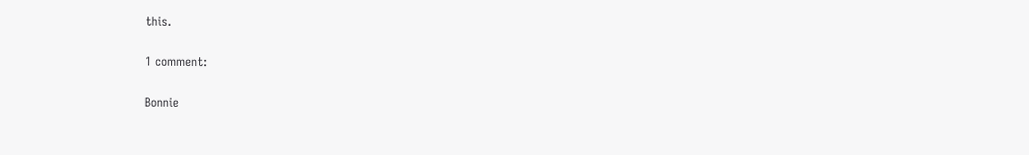this.

1 comment:

Bonnie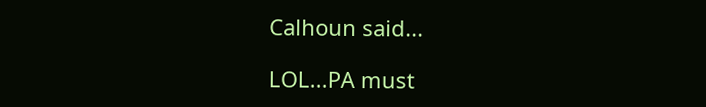Calhoun said...

LOL...PA must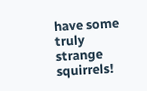have some truly strange squirrels!